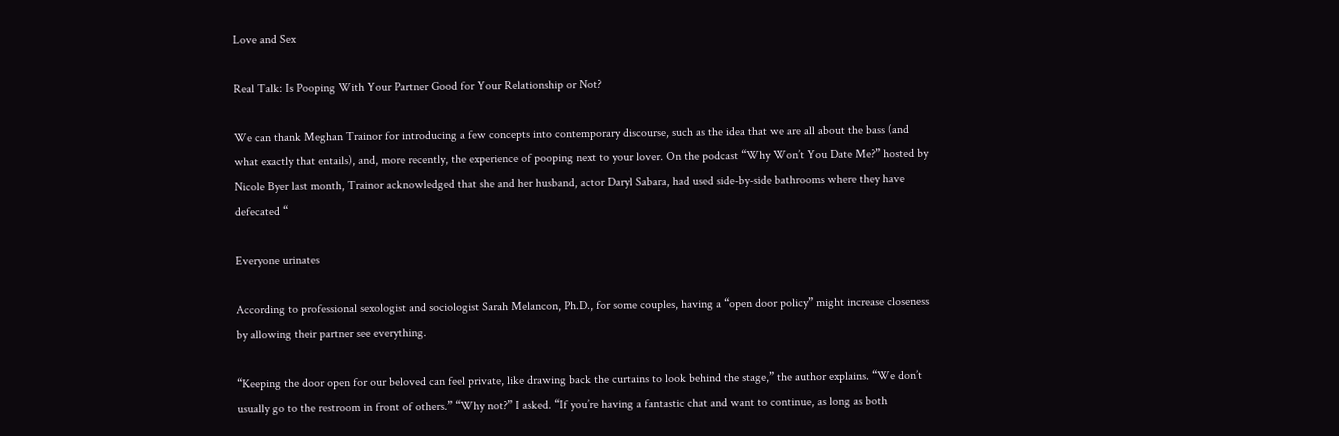Love and Sex

Real Talk: Is Pooping With Your Partner Good for Your Relationship or Not?

We can thank Meghan Trainor for introducing a few concepts into contemporary discourse, such as the idea that we are all about the bass (and what exactly that entails), and, more recently, the experience of pooping next to your lover. On the podcast “Why Won’t You Date Me?” hosted by Nicole Byer last month, Trainor acknowledged that she and her husband, actor Daryl Sabara, had used side-by-side bathrooms where they have defecated “

Everyone urinates

According to professional sexologist and sociologist Sarah Melancon, Ph.D., for some couples, having a “open door policy” might increase closeness by allowing their partner see everything.

“Keeping the door open for our beloved can feel private, like drawing back the curtains to look behind the stage,” the author explains. “We don’t usually go to the restroom in front of others.” “Why not?” I asked. “If you’re having a fantastic chat and want to continue, as long as both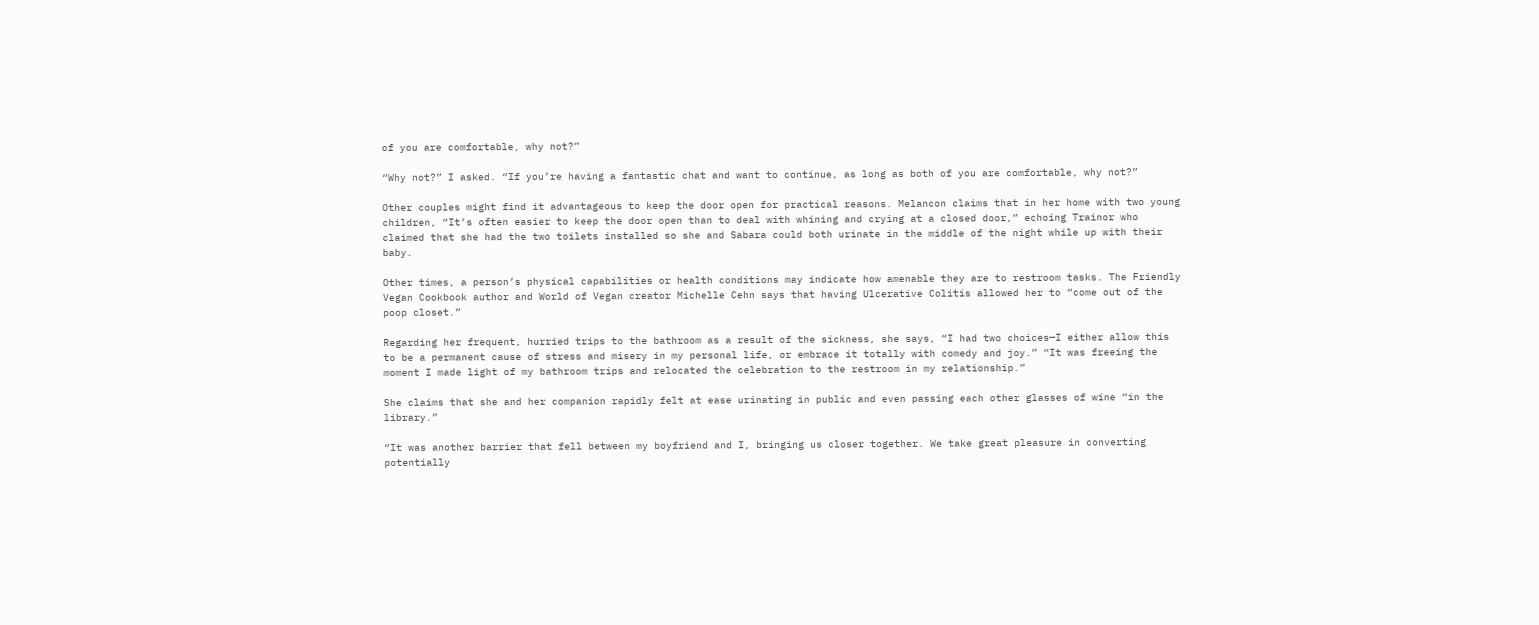of you are comfortable, why not?”

“Why not?” I asked. “If you’re having a fantastic chat and want to continue, as long as both of you are comfortable, why not?”

Other couples might find it advantageous to keep the door open for practical reasons. Melancon claims that in her home with two young children, “It’s often easier to keep the door open than to deal with whining and crying at a closed door,” echoing Trainor who claimed that she had the two toilets installed so she and Sabara could both urinate in the middle of the night while up with their baby.

Other times, a person’s physical capabilities or health conditions may indicate how amenable they are to restroom tasks. The Friendly Vegan Cookbook author and World of Vegan creator Michelle Cehn says that having Ulcerative Colitis allowed her to “come out of the poop closet.”

Regarding her frequent, hurried trips to the bathroom as a result of the sickness, she says, “I had two choices—I either allow this to be a permanent cause of stress and misery in my personal life, or embrace it totally with comedy and joy.” “It was freeing the moment I made light of my bathroom trips and relocated the celebration to the restroom in my relationship.”

She claims that she and her companion rapidly felt at ease urinating in public and even passing each other glasses of wine “in the library.”

“It was another barrier that fell between my boyfriend and I, bringing us closer together. We take great pleasure in converting potentially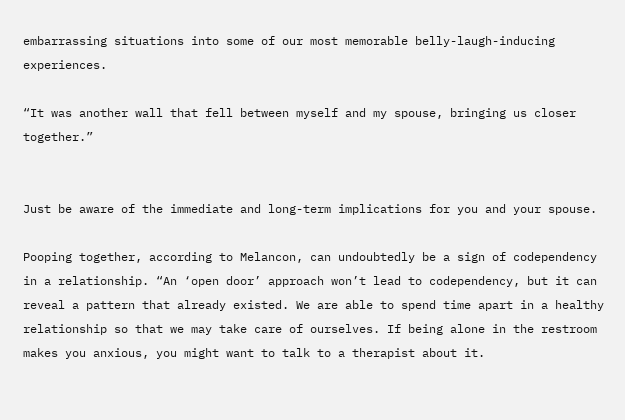embarrassing situations into some of our most memorable belly-laugh-inducing experiences.

“It was another wall that fell between myself and my spouse, bringing us closer together.”


Just be aware of the immediate and long-term implications for you and your spouse.

Pooping together, according to Melancon, can undoubtedly be a sign of codependency in a relationship. “An ‘open door’ approach won’t lead to codependency, but it can reveal a pattern that already existed. We are able to spend time apart in a healthy relationship so that we may take care of ourselves. If being alone in the restroom makes you anxious, you might want to talk to a therapist about it.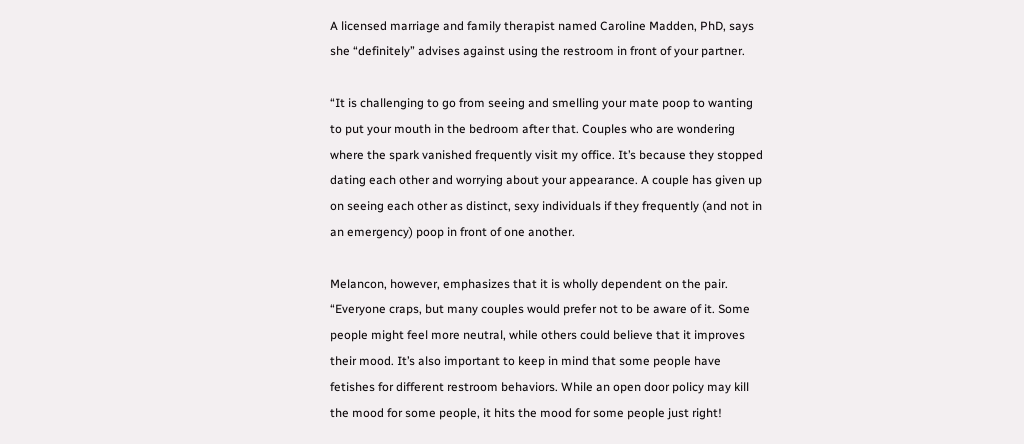A licensed marriage and family therapist named Caroline Madden, PhD, says she “definitely” advises against using the restroom in front of your partner.

“It is challenging to go from seeing and smelling your mate poop to wanting to put your mouth in the bedroom after that. Couples who are wondering where the spark vanished frequently visit my office. It’s because they stopped dating each other and worrying about your appearance. A couple has given up on seeing each other as distinct, sexy individuals if they frequently (and not in an emergency) poop in front of one another.

Melancon, however, emphasizes that it is wholly dependent on the pair. “Everyone craps, but many couples would prefer not to be aware of it. Some people might feel more neutral, while others could believe that it improves their mood. It’s also important to keep in mind that some people have fetishes for different restroom behaviors. While an open door policy may kill the mood for some people, it hits the mood for some people just right!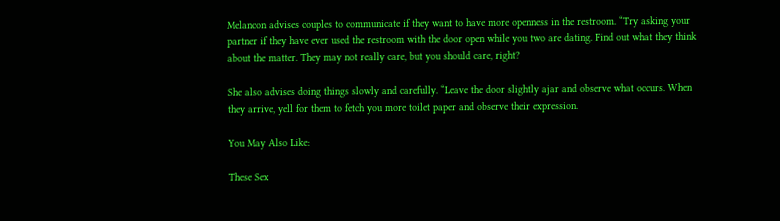Melancon advises couples to communicate if they want to have more openness in the restroom. “Try asking your partner if they have ever used the restroom with the door open while you two are dating. Find out what they think about the matter. They may not really care, but you should care, right?

She also advises doing things slowly and carefully. “Leave the door slightly ajar and observe what occurs. When they arrive, yell for them to fetch you more toilet paper and observe their expression.

You May Also Like:

These Sex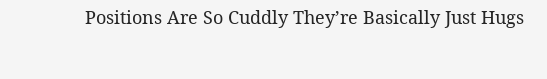Positions Are So Cuddly They’re Basically Just Hugs